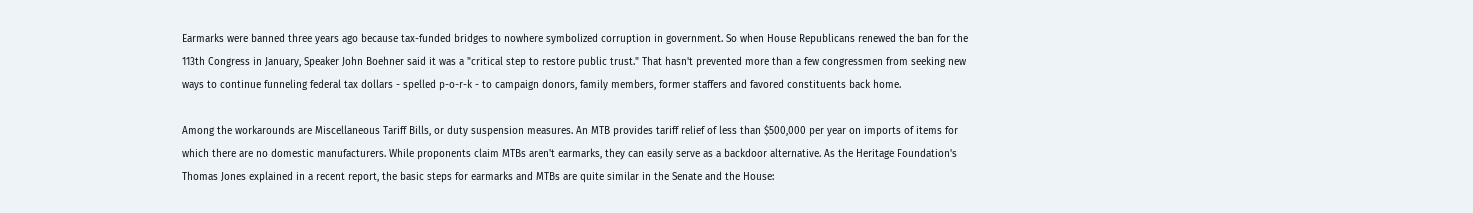Earmarks were banned three years ago because tax-funded bridges to nowhere symbolized corruption in government. So when House Republicans renewed the ban for the 113th Congress in January, Speaker John Boehner said it was a "critical step to restore public trust." That hasn't prevented more than a few congressmen from seeking new ways to continue funneling federal tax dollars - spelled p-o-r-k - to campaign donors, family members, former staffers and favored constituents back home.

Among the workarounds are Miscellaneous Tariff Bills, or duty suspension measures. An MTB provides tariff relief of less than $500,000 per year on imports of items for which there are no domestic manufacturers. While proponents claim MTBs aren't earmarks, they can easily serve as a backdoor alternative. As the Heritage Foundation's Thomas Jones explained in a recent report, the basic steps for earmarks and MTBs are quite similar in the Senate and the House: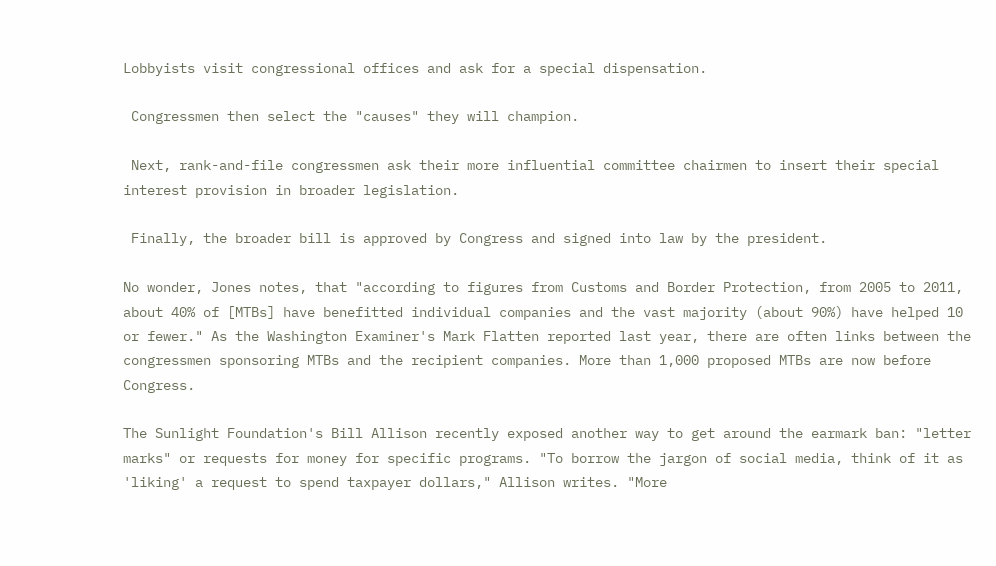Lobbyists visit congressional offices and ask for a special dispensation.

 Congressmen then select the "causes" they will champion.

 Next, rank-and-file congressmen ask their more influential committee chairmen to insert their special interest provision in broader legislation.

 Finally, the broader bill is approved by Congress and signed into law by the president.

No wonder, Jones notes, that "according to figures from Customs and Border Protection, from 2005 to 2011, about 40% of [MTBs] have benefitted individual companies and the vast majority (about 90%) have helped 10 or fewer." As the Washington Examiner's Mark Flatten reported last year, there are often links between the congressmen sponsoring MTBs and the recipient companies. More than 1,000 proposed MTBs are now before Congress.

The Sunlight Foundation's Bill Allison recently exposed another way to get around the earmark ban: "letter marks" or requests for money for specific programs. "To borrow the jargon of social media, think of it as 'liking' a request to spend taxpayer dollars," Allison writes. "More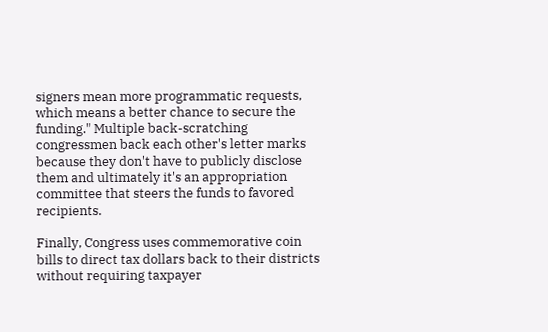signers mean more programmatic requests, which means a better chance to secure the funding." Multiple back-scratching congressmen back each other's letter marks because they don't have to publicly disclose them and ultimately it's an appropriation committee that steers the funds to favored recipients.

Finally, Congress uses commemorative coin bills to direct tax dollars back to their districts without requiring taxpayer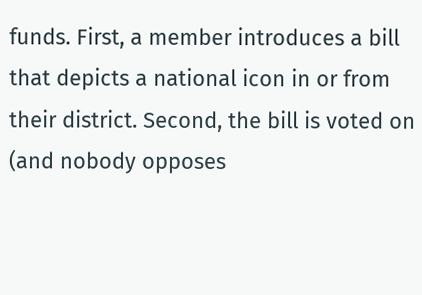funds. First, a member introduces a bill that depicts a national icon in or from their district. Second, the bill is voted on (and nobody opposes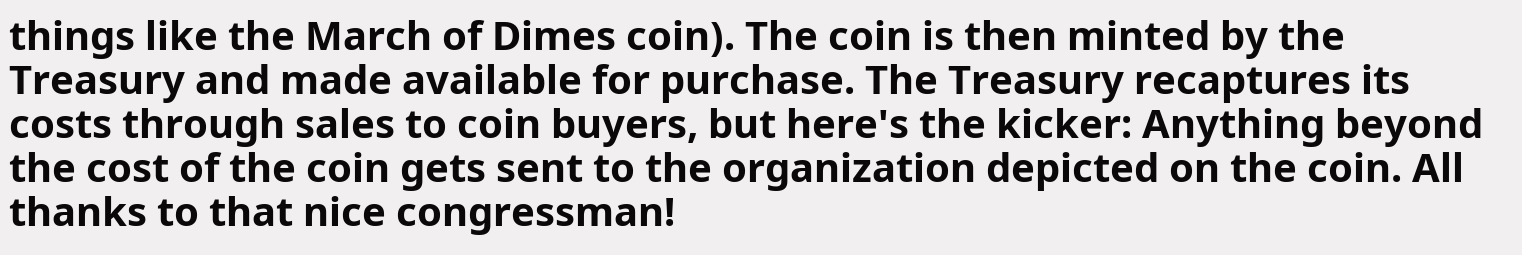things like the March of Dimes coin). The coin is then minted by the Treasury and made available for purchase. The Treasury recaptures its costs through sales to coin buyers, but here's the kicker: Anything beyond the cost of the coin gets sent to the organization depicted on the coin. All thanks to that nice congressman!